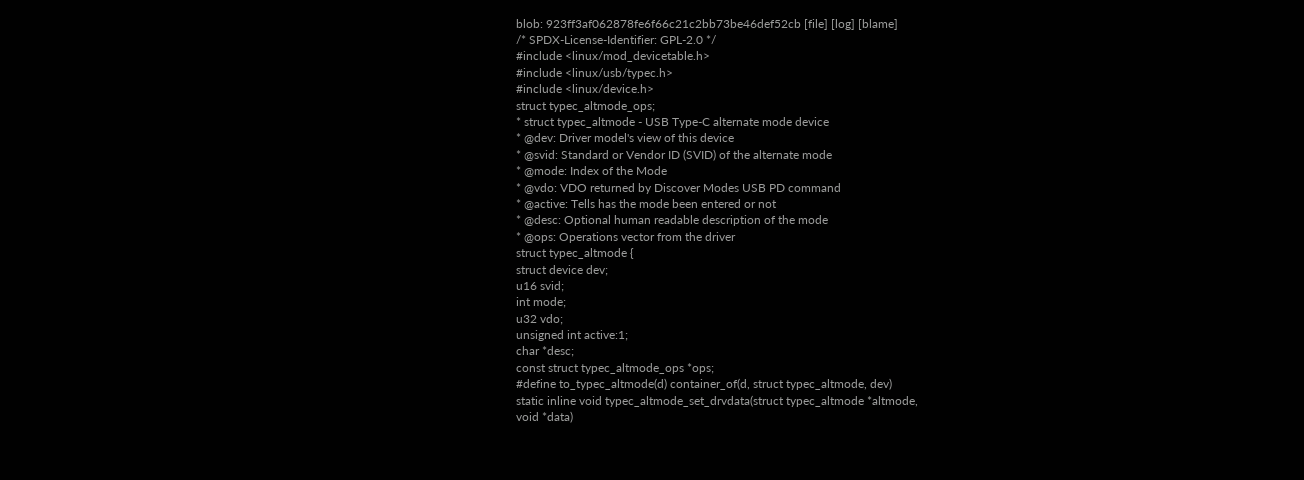blob: 923ff3af062878fe6f66c21c2bb73be46def52cb [file] [log] [blame]
/* SPDX-License-Identifier: GPL-2.0 */
#include <linux/mod_devicetable.h>
#include <linux/usb/typec.h>
#include <linux/device.h>
struct typec_altmode_ops;
* struct typec_altmode - USB Type-C alternate mode device
* @dev: Driver model's view of this device
* @svid: Standard or Vendor ID (SVID) of the alternate mode
* @mode: Index of the Mode
* @vdo: VDO returned by Discover Modes USB PD command
* @active: Tells has the mode been entered or not
* @desc: Optional human readable description of the mode
* @ops: Operations vector from the driver
struct typec_altmode {
struct device dev;
u16 svid;
int mode;
u32 vdo;
unsigned int active:1;
char *desc;
const struct typec_altmode_ops *ops;
#define to_typec_altmode(d) container_of(d, struct typec_altmode, dev)
static inline void typec_altmode_set_drvdata(struct typec_altmode *altmode,
void *data)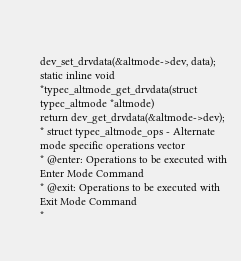dev_set_drvdata(&altmode->dev, data);
static inline void *typec_altmode_get_drvdata(struct typec_altmode *altmode)
return dev_get_drvdata(&altmode->dev);
* struct typec_altmode_ops - Alternate mode specific operations vector
* @enter: Operations to be executed with Enter Mode Command
* @exit: Operations to be executed with Exit Mode Command
*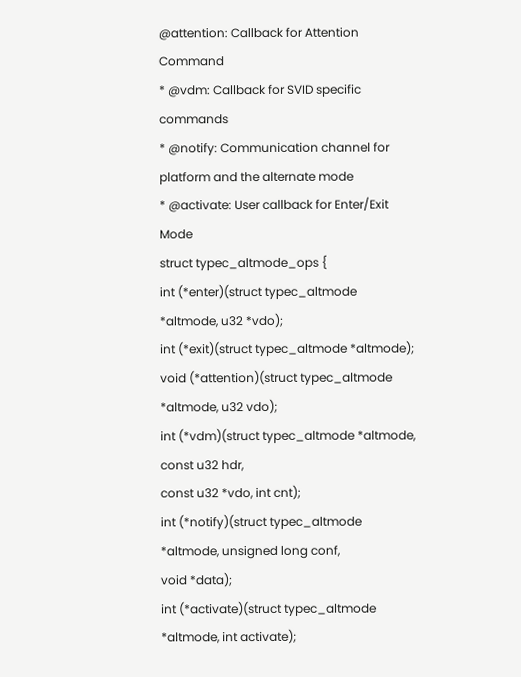@attention: Callback for Attention Command
* @vdm: Callback for SVID specific commands
* @notify: Communication channel for platform and the alternate mode
* @activate: User callback for Enter/Exit Mode
struct typec_altmode_ops {
int (*enter)(struct typec_altmode *altmode, u32 *vdo);
int (*exit)(struct typec_altmode *altmode);
void (*attention)(struct typec_altmode *altmode, u32 vdo);
int (*vdm)(struct typec_altmode *altmode, const u32 hdr,
const u32 *vdo, int cnt);
int (*notify)(struct typec_altmode *altmode, unsigned long conf,
void *data);
int (*activate)(struct typec_altmode *altmode, int activate);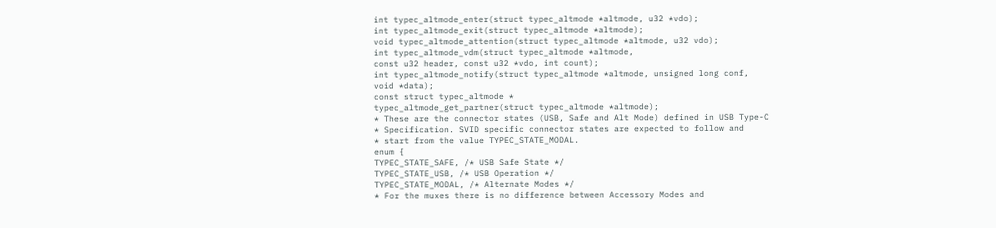int typec_altmode_enter(struct typec_altmode *altmode, u32 *vdo);
int typec_altmode_exit(struct typec_altmode *altmode);
void typec_altmode_attention(struct typec_altmode *altmode, u32 vdo);
int typec_altmode_vdm(struct typec_altmode *altmode,
const u32 header, const u32 *vdo, int count);
int typec_altmode_notify(struct typec_altmode *altmode, unsigned long conf,
void *data);
const struct typec_altmode *
typec_altmode_get_partner(struct typec_altmode *altmode);
* These are the connector states (USB, Safe and Alt Mode) defined in USB Type-C
* Specification. SVID specific connector states are expected to follow and
* start from the value TYPEC_STATE_MODAL.
enum {
TYPEC_STATE_SAFE, /* USB Safe State */
TYPEC_STATE_USB, /* USB Operation */
TYPEC_STATE_MODAL, /* Alternate Modes */
* For the muxes there is no difference between Accessory Modes and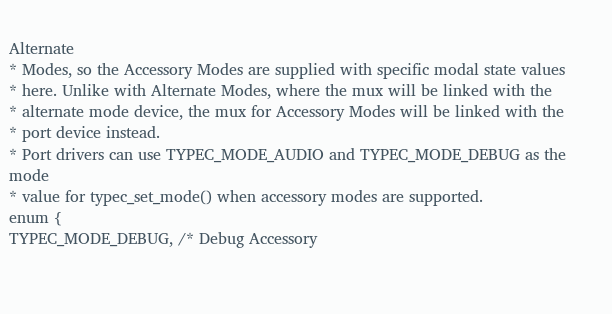Alternate
* Modes, so the Accessory Modes are supplied with specific modal state values
* here. Unlike with Alternate Modes, where the mux will be linked with the
* alternate mode device, the mux for Accessory Modes will be linked with the
* port device instead.
* Port drivers can use TYPEC_MODE_AUDIO and TYPEC_MODE_DEBUG as the mode
* value for typec_set_mode() when accessory modes are supported.
enum {
TYPEC_MODE_DEBUG, /* Debug Accessory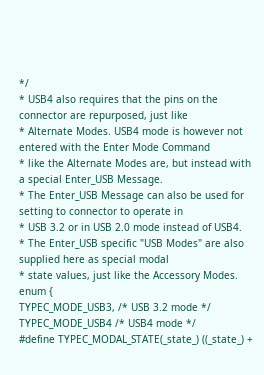*/
* USB4 also requires that the pins on the connector are repurposed, just like
* Alternate Modes. USB4 mode is however not entered with the Enter Mode Command
* like the Alternate Modes are, but instead with a special Enter_USB Message.
* The Enter_USB Message can also be used for setting to connector to operate in
* USB 3.2 or in USB 2.0 mode instead of USB4.
* The Enter_USB specific "USB Modes" are also supplied here as special modal
* state values, just like the Accessory Modes.
enum {
TYPEC_MODE_USB3, /* USB 3.2 mode */
TYPEC_MODE_USB4 /* USB4 mode */
#define TYPEC_MODAL_STATE(_state_) ((_state_) +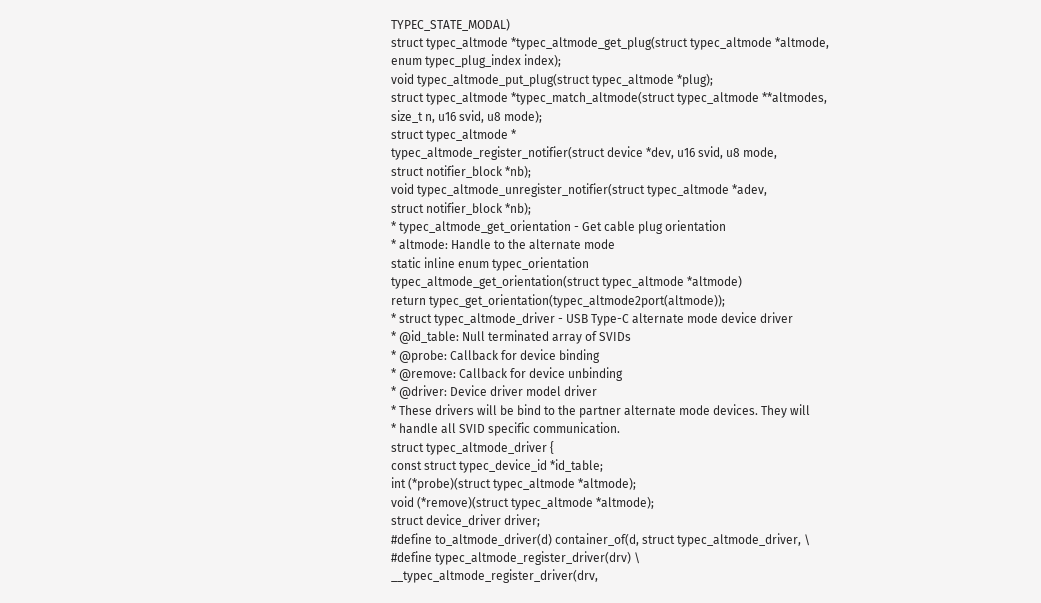TYPEC_STATE_MODAL)
struct typec_altmode *typec_altmode_get_plug(struct typec_altmode *altmode,
enum typec_plug_index index);
void typec_altmode_put_plug(struct typec_altmode *plug);
struct typec_altmode *typec_match_altmode(struct typec_altmode **altmodes,
size_t n, u16 svid, u8 mode);
struct typec_altmode *
typec_altmode_register_notifier(struct device *dev, u16 svid, u8 mode,
struct notifier_block *nb);
void typec_altmode_unregister_notifier(struct typec_altmode *adev,
struct notifier_block *nb);
* typec_altmode_get_orientation - Get cable plug orientation
* altmode: Handle to the alternate mode
static inline enum typec_orientation
typec_altmode_get_orientation(struct typec_altmode *altmode)
return typec_get_orientation(typec_altmode2port(altmode));
* struct typec_altmode_driver - USB Type-C alternate mode device driver
* @id_table: Null terminated array of SVIDs
* @probe: Callback for device binding
* @remove: Callback for device unbinding
* @driver: Device driver model driver
* These drivers will be bind to the partner alternate mode devices. They will
* handle all SVID specific communication.
struct typec_altmode_driver {
const struct typec_device_id *id_table;
int (*probe)(struct typec_altmode *altmode);
void (*remove)(struct typec_altmode *altmode);
struct device_driver driver;
#define to_altmode_driver(d) container_of(d, struct typec_altmode_driver, \
#define typec_altmode_register_driver(drv) \
__typec_altmode_register_driver(drv,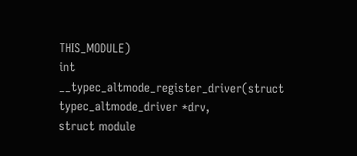THIS_MODULE)
int __typec_altmode_register_driver(struct typec_altmode_driver *drv,
struct module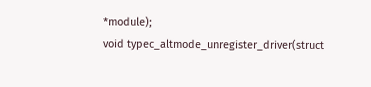*module);
void typec_altmode_unregister_driver(struct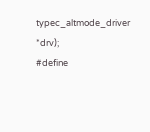typec_altmode_driver *drv);
#define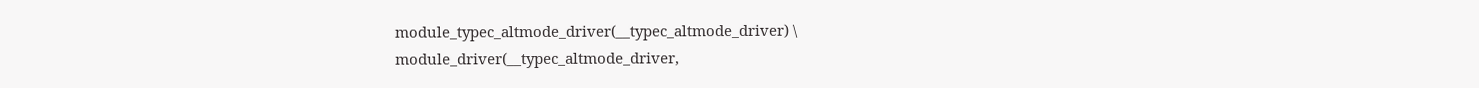module_typec_altmode_driver(__typec_altmode_driver) \
module_driver(__typec_altmode_driver,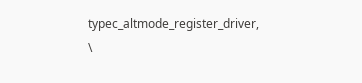typec_altmode_register_driver, \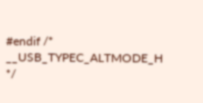#endif /* __USB_TYPEC_ALTMODE_H */